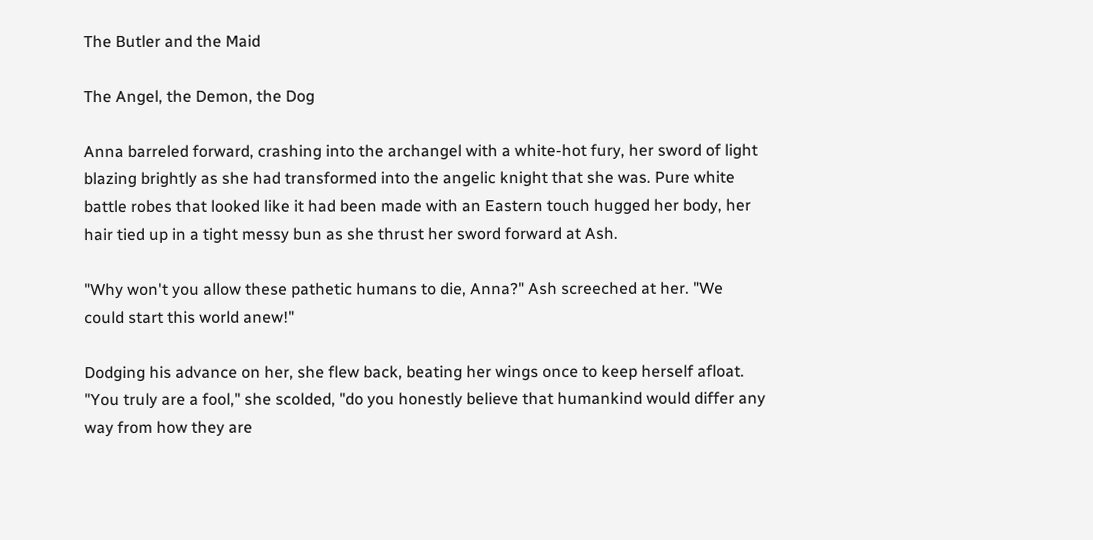The Butler and the Maid

The Angel, the Demon, the Dog

Anna barreled forward, crashing into the archangel with a white-hot fury, her sword of light blazing brightly as she had transformed into the angelic knight that she was. Pure white battle robes that looked like it had been made with an Eastern touch hugged her body, her hair tied up in a tight messy bun as she thrust her sword forward at Ash.

"Why won't you allow these pathetic humans to die, Anna?" Ash screeched at her. "We could start this world anew!"

Dodging his advance on her, she flew back, beating her wings once to keep herself afloat. "You truly are a fool," she scolded, "do you honestly believe that humankind would differ any way from how they are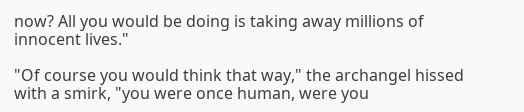now? All you would be doing is taking away millions of innocent lives."

"Of course you would think that way," the archangel hissed with a smirk, "you were once human, were you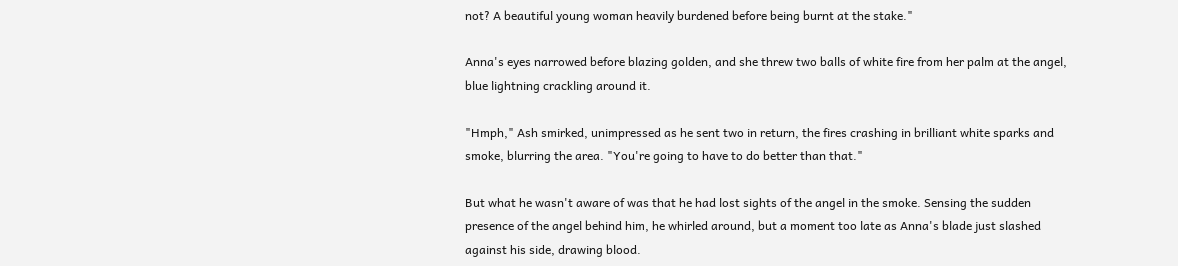not? A beautiful young woman heavily burdened before being burnt at the stake."

Anna's eyes narrowed before blazing golden, and she threw two balls of white fire from her palm at the angel, blue lightning crackling around it.

"Hmph," Ash smirked, unimpressed as he sent two in return, the fires crashing in brilliant white sparks and smoke, blurring the area. "You're going to have to do better than that."

But what he wasn't aware of was that he had lost sights of the angel in the smoke. Sensing the sudden presence of the angel behind him, he whirled around, but a moment too late as Anna's blade just slashed against his side, drawing blood.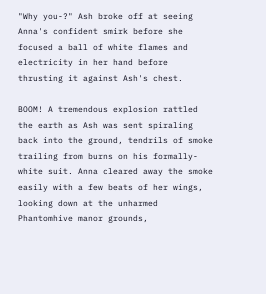"Why you-?" Ash broke off at seeing Anna's confident smirk before she focused a ball of white flames and electricity in her hand before thrusting it against Ash's chest.

BOOM! A tremendous explosion rattled the earth as Ash was sent spiraling back into the ground, tendrils of smoke trailing from burns on his formally-white suit. Anna cleared away the smoke easily with a few beats of her wings, looking down at the unharmed Phantomhive manor grounds,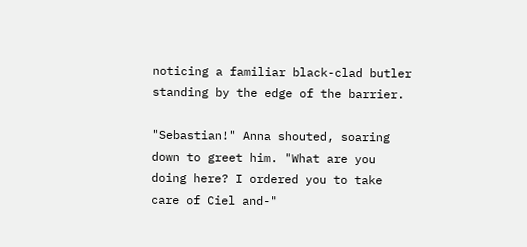noticing a familiar black-clad butler standing by the edge of the barrier.

"Sebastian!" Anna shouted, soaring down to greet him. "What are you doing here? I ordered you to take care of Ciel and-"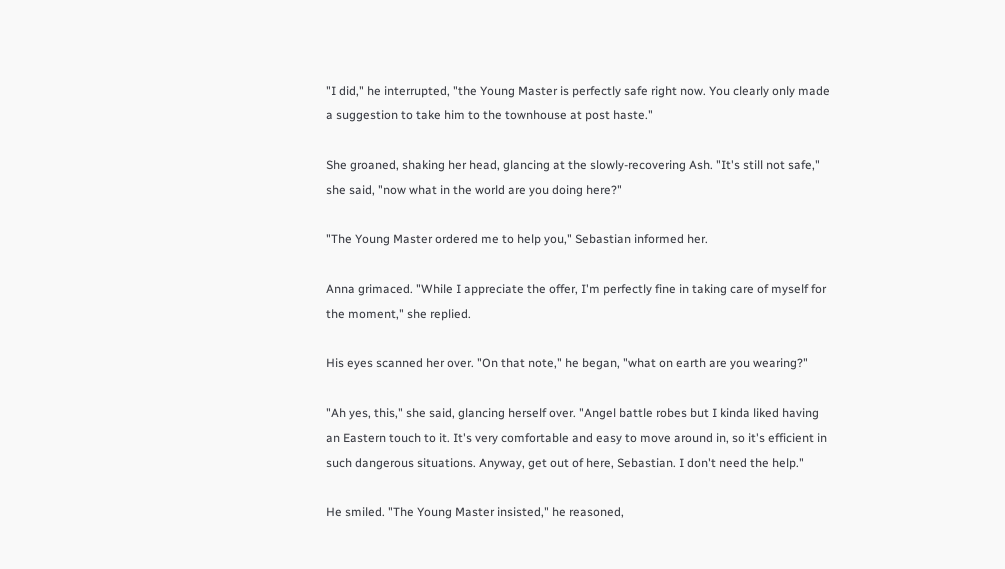"I did," he interrupted, "the Young Master is perfectly safe right now. You clearly only made a suggestion to take him to the townhouse at post haste."

She groaned, shaking her head, glancing at the slowly-recovering Ash. "It's still not safe," she said, "now what in the world are you doing here?"

"The Young Master ordered me to help you," Sebastian informed her.

Anna grimaced. "While I appreciate the offer, I'm perfectly fine in taking care of myself for the moment," she replied.

His eyes scanned her over. "On that note," he began, "what on earth are you wearing?"

"Ah yes, this," she said, glancing herself over. "Angel battle robes but I kinda liked having an Eastern touch to it. It's very comfortable and easy to move around in, so it's efficient in such dangerous situations. Anyway, get out of here, Sebastian. I don't need the help."

He smiled. "The Young Master insisted," he reasoned,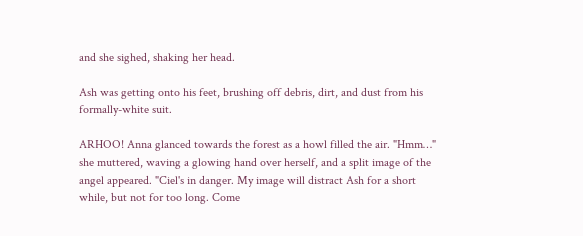and she sighed, shaking her head.

Ash was getting onto his feet, brushing off debris, dirt, and dust from his formally-white suit.

ARHOO! Anna glanced towards the forest as a howl filled the air. "Hmm…" she muttered, waving a glowing hand over herself, and a split image of the angel appeared. "Ciel's in danger. My image will distract Ash for a short while, but not for too long. Come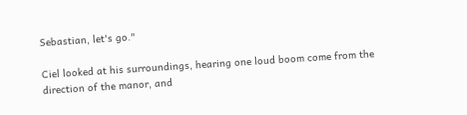Sebastian, let's go."

Ciel looked at his surroundings, hearing one loud boom come from the direction of the manor, and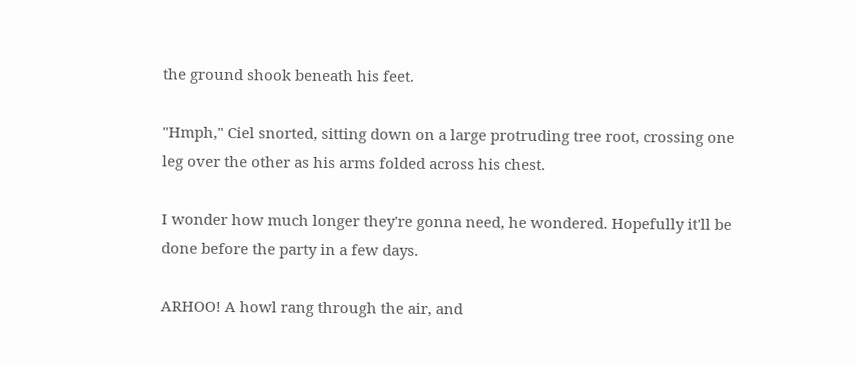the ground shook beneath his feet.

"Hmph," Ciel snorted, sitting down on a large protruding tree root, crossing one leg over the other as his arms folded across his chest.

I wonder how much longer they're gonna need, he wondered. Hopefully it'll be done before the party in a few days.

ARHOO! A howl rang through the air, and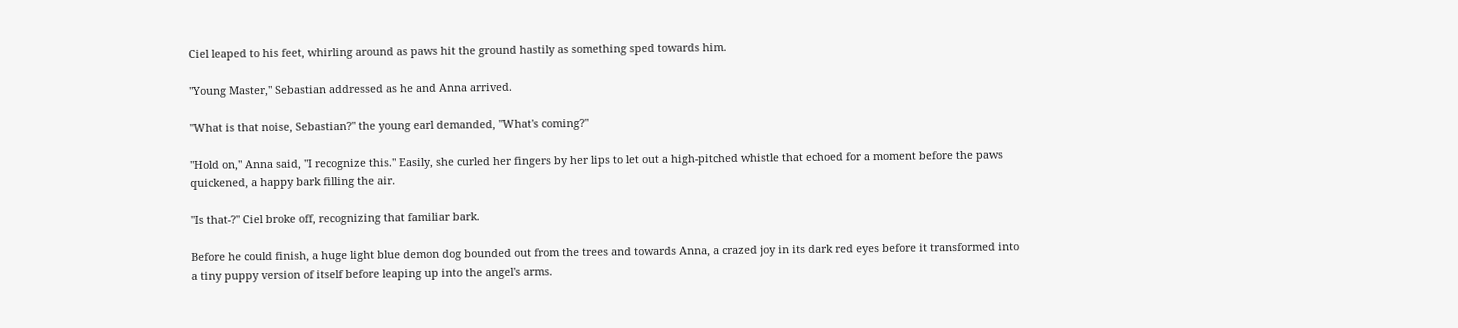Ciel leaped to his feet, whirling around as paws hit the ground hastily as something sped towards him.

"Young Master," Sebastian addressed as he and Anna arrived.

"What is that noise, Sebastian?" the young earl demanded, "What's coming?"

"Hold on," Anna said, "I recognize this." Easily, she curled her fingers by her lips to let out a high-pitched whistle that echoed for a moment before the paws quickened, a happy bark filling the air.

"Is that-?" Ciel broke off, recognizing that familiar bark.

Before he could finish, a huge light blue demon dog bounded out from the trees and towards Anna, a crazed joy in its dark red eyes before it transformed into a tiny puppy version of itself before leaping up into the angel's arms.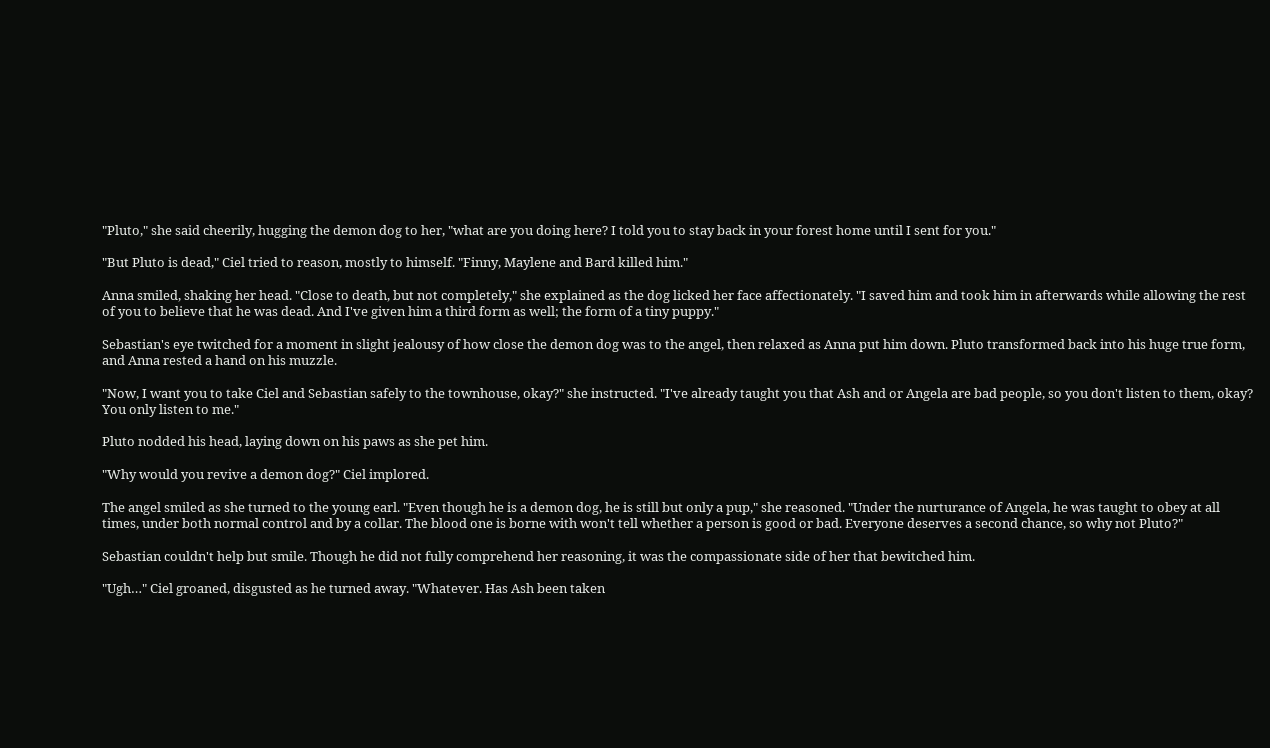"Pluto," she said cheerily, hugging the demon dog to her, "what are you doing here? I told you to stay back in your forest home until I sent for you."

"But Pluto is dead," Ciel tried to reason, mostly to himself. "Finny, Maylene and Bard killed him."

Anna smiled, shaking her head. "Close to death, but not completely," she explained as the dog licked her face affectionately. "I saved him and took him in afterwards while allowing the rest of you to believe that he was dead. And I've given him a third form as well; the form of a tiny puppy."

Sebastian's eye twitched for a moment in slight jealousy of how close the demon dog was to the angel, then relaxed as Anna put him down. Pluto transformed back into his huge true form, and Anna rested a hand on his muzzle.

"Now, I want you to take Ciel and Sebastian safely to the townhouse, okay?" she instructed. "I've already taught you that Ash and or Angela are bad people, so you don't listen to them, okay? You only listen to me."

Pluto nodded his head, laying down on his paws as she pet him.

"Why would you revive a demon dog?" Ciel implored.

The angel smiled as she turned to the young earl. "Even though he is a demon dog, he is still but only a pup," she reasoned. "Under the nurturance of Angela, he was taught to obey at all times, under both normal control and by a collar. The blood one is borne with won't tell whether a person is good or bad. Everyone deserves a second chance, so why not Pluto?"

Sebastian couldn't help but smile. Though he did not fully comprehend her reasoning, it was the compassionate side of her that bewitched him.

"Ugh…" Ciel groaned, disgusted as he turned away. "Whatever. Has Ash been taken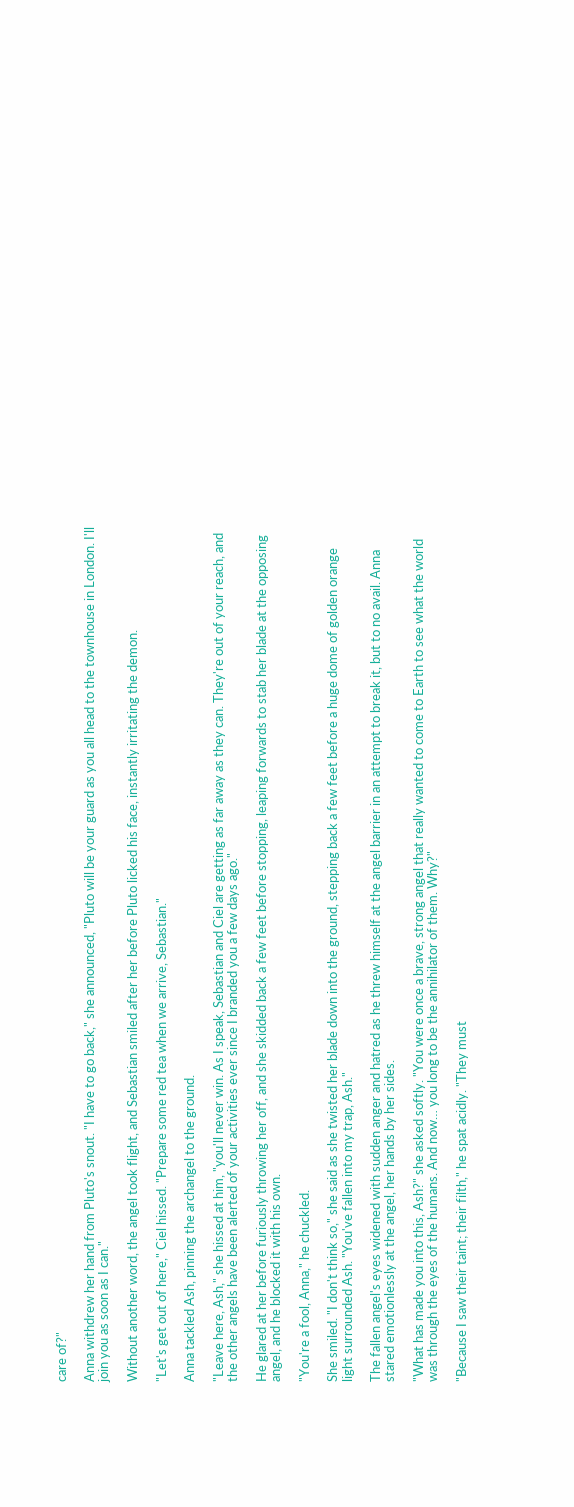care of?"

Anna withdrew her hand from Pluto's snout. "I have to go back," she announced, "Pluto will be your guard as you all head to the townhouse in London. I'll join you as soon as I can."

Without another word, the angel took flight, and Sebastian smiled after her before Pluto licked his face, instantly irritating the demon.

"Let's get out of here," Ciel hissed. "Prepare some red tea when we arrive, Sebastian."

Anna tackled Ash, pinning the archangel to the ground.

"Leave here, Ash," she hissed at him, "you'll never win. As I speak, Sebastian and Ciel are getting as far away as they can. They're out of your reach, and the other angels have been alerted of your activities ever since I branded you a few days ago."

He glared at her before furiously throwing her off, and she skidded back a few feet before stopping, leaping forwards to stab her blade at the opposing angel, and he blocked it with his own.

"You're a fool, Anna," he chuckled.

She smiled. "I don't think so," she said as she twisted her blade down into the ground, stepping back a few feet before a huge dome of golden orange light surrounded Ash. "You've fallen into my trap, Ash."

The fallen angel's eyes widened with sudden anger and hatred as he threw himself at the angel barrier in an attempt to break it, but to no avail. Anna stared emotionlessly at the angel, her hands by her sides.

"What has made you into this, Ash?" she asked softly. "You were once a brave, strong angel that really wanted to come to Earth to see what the world was through the eyes of the humans. And now… you long to be the annihilator of them. Why?"

"Because I saw their taint; their filth," he spat acidly. "They must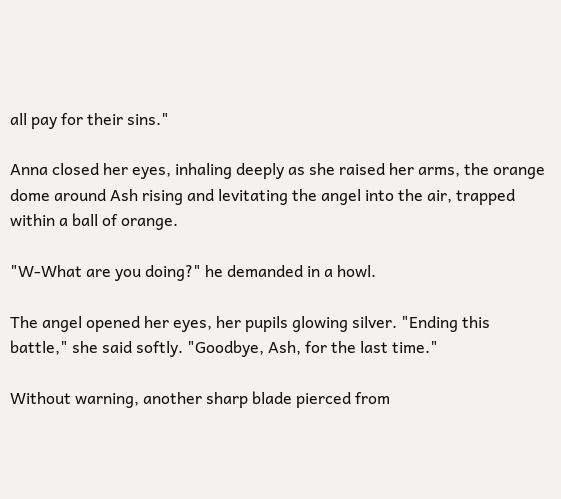all pay for their sins."

Anna closed her eyes, inhaling deeply as she raised her arms, the orange dome around Ash rising and levitating the angel into the air, trapped within a ball of orange.

"W-What are you doing?" he demanded in a howl.

The angel opened her eyes, her pupils glowing silver. "Ending this battle," she said softly. "Goodbye, Ash, for the last time."

Without warning, another sharp blade pierced from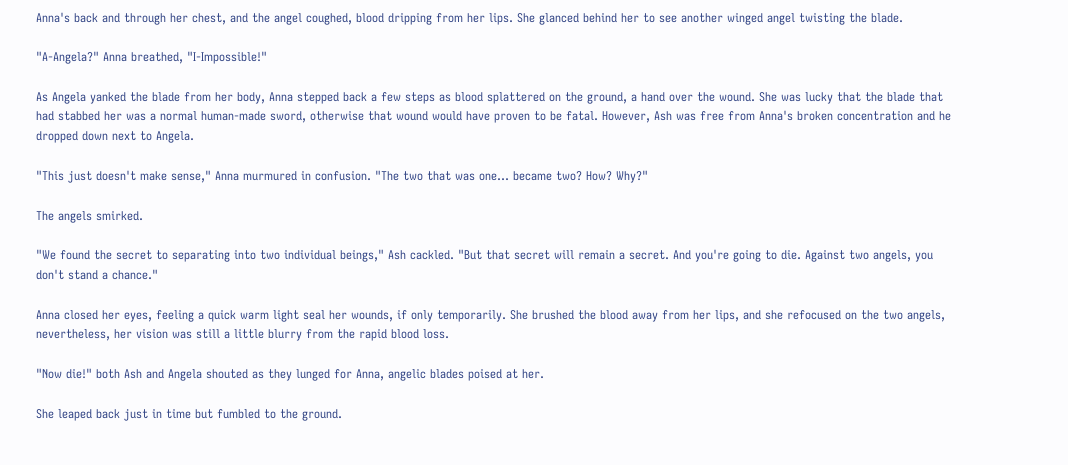Anna's back and through her chest, and the angel coughed, blood dripping from her lips. She glanced behind her to see another winged angel twisting the blade.

"A-Angela?" Anna breathed, "I-Impossible!"

As Angela yanked the blade from her body, Anna stepped back a few steps as blood splattered on the ground, a hand over the wound. She was lucky that the blade that had stabbed her was a normal human-made sword, otherwise that wound would have proven to be fatal. However, Ash was free from Anna's broken concentration and he dropped down next to Angela.

"This just doesn't make sense," Anna murmured in confusion. "The two that was one… became two? How? Why?"

The angels smirked.

"We found the secret to separating into two individual beings," Ash cackled. "But that secret will remain a secret. And you're going to die. Against two angels, you don't stand a chance."

Anna closed her eyes, feeling a quick warm light seal her wounds, if only temporarily. She brushed the blood away from her lips, and she refocused on the two angels, nevertheless, her vision was still a little blurry from the rapid blood loss.

"Now die!" both Ash and Angela shouted as they lunged for Anna, angelic blades poised at her.

She leaped back just in time but fumbled to the ground.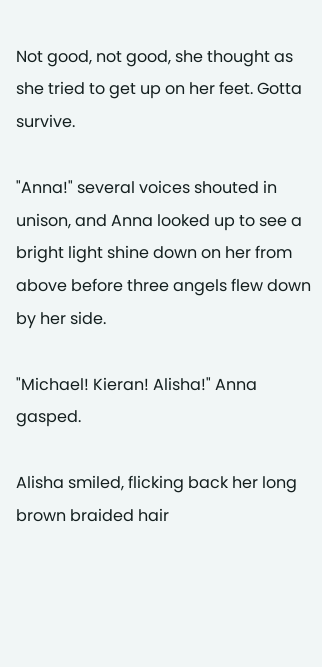Not good, not good, she thought as she tried to get up on her feet. Gotta survive.

"Anna!" several voices shouted in unison, and Anna looked up to see a bright light shine down on her from above before three angels flew down by her side.

"Michael! Kieran! Alisha!" Anna gasped.

Alisha smiled, flicking back her long brown braided hair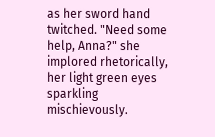as her sword hand twitched. "Need some help, Anna?" she implored rhetorically, her light green eyes sparkling mischievously.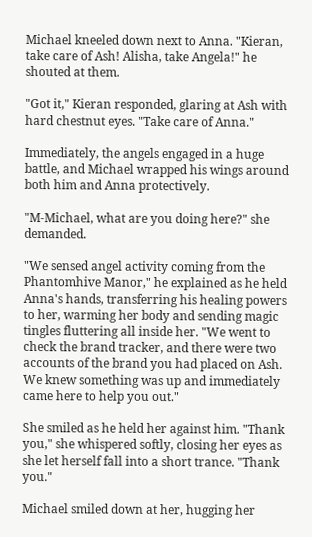Michael kneeled down next to Anna. "Kieran, take care of Ash! Alisha, take Angela!" he shouted at them.

"Got it," Kieran responded, glaring at Ash with hard chestnut eyes. "Take care of Anna."

Immediately, the angels engaged in a huge battle, and Michael wrapped his wings around both him and Anna protectively.

"M-Michael, what are you doing here?" she demanded.

"We sensed angel activity coming from the Phantomhive Manor," he explained as he held Anna's hands, transferring his healing powers to her, warming her body and sending magic tingles fluttering all inside her. "We went to check the brand tracker, and there were two accounts of the brand you had placed on Ash. We knew something was up and immediately came here to help you out."

She smiled as he held her against him. "Thank you," she whispered softly, closing her eyes as she let herself fall into a short trance. "Thank you."

Michael smiled down at her, hugging her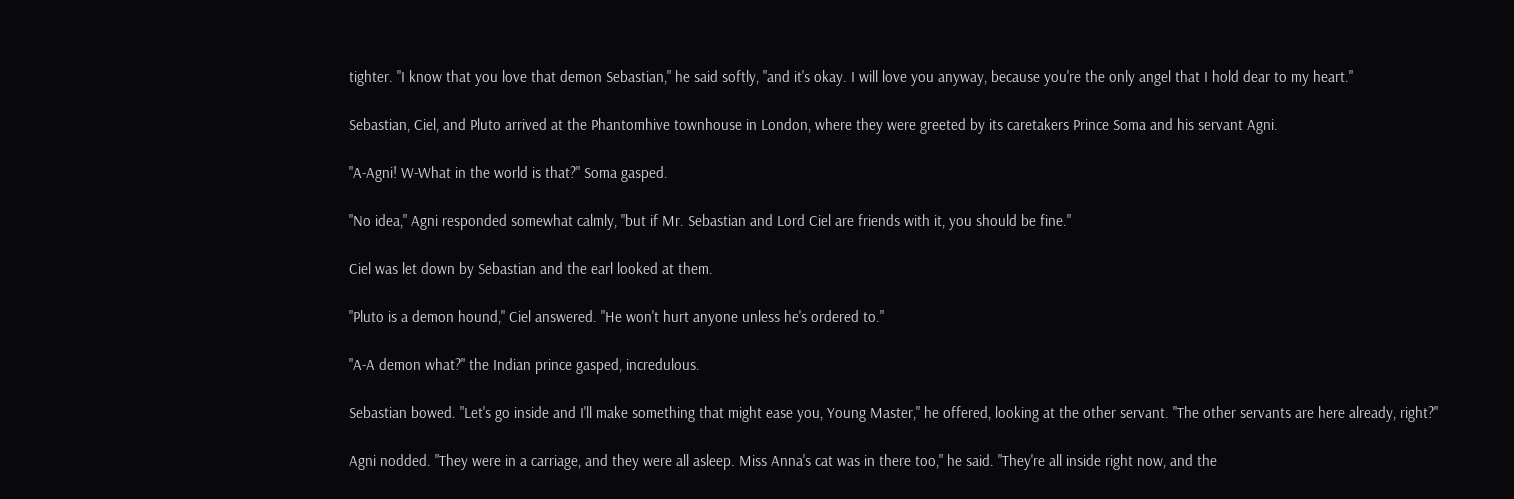tighter. "I know that you love that demon Sebastian," he said softly, "and it's okay. I will love you anyway, because you're the only angel that I hold dear to my heart."

Sebastian, Ciel, and Pluto arrived at the Phantomhive townhouse in London, where they were greeted by its caretakers Prince Soma and his servant Agni.

"A-Agni! W-What in the world is that?" Soma gasped.

"No idea," Agni responded somewhat calmly, "but if Mr. Sebastian and Lord Ciel are friends with it, you should be fine."

Ciel was let down by Sebastian and the earl looked at them.

"Pluto is a demon hound," Ciel answered. "He won't hurt anyone unless he's ordered to."

"A-A demon what?" the Indian prince gasped, incredulous.

Sebastian bowed. "Let's go inside and I'll make something that might ease you, Young Master," he offered, looking at the other servant. "The other servants are here already, right?"

Agni nodded. "They were in a carriage, and they were all asleep. Miss Anna's cat was in there too," he said. "They're all inside right now, and the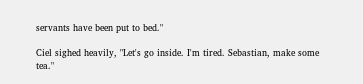servants have been put to bed."

Ciel sighed heavily, "Let's go inside. I'm tired. Sebastian, make some tea."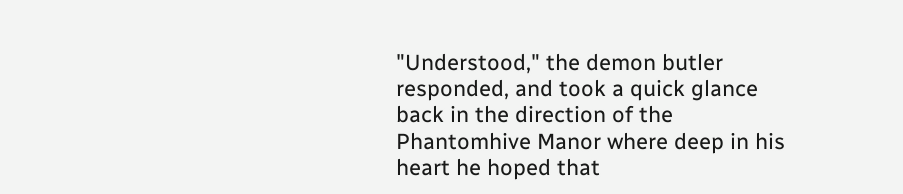"Understood," the demon butler responded, and took a quick glance back in the direction of the Phantomhive Manor where deep in his heart he hoped that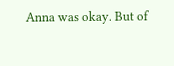Anna was okay. But of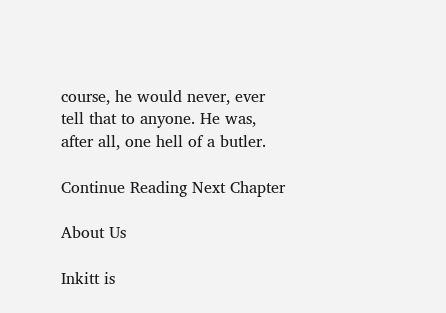course, he would never, ever tell that to anyone. He was, after all, one hell of a butler.

Continue Reading Next Chapter

About Us

Inkitt is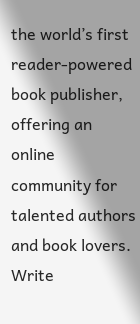the world’s first reader-powered book publisher, offering an online community for talented authors and book lovers. Write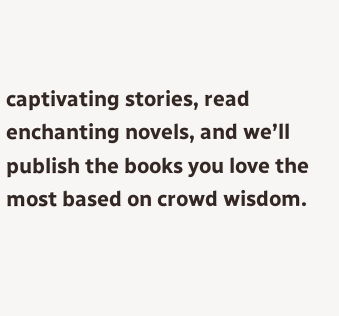captivating stories, read enchanting novels, and we’ll publish the books you love the most based on crowd wisdom.